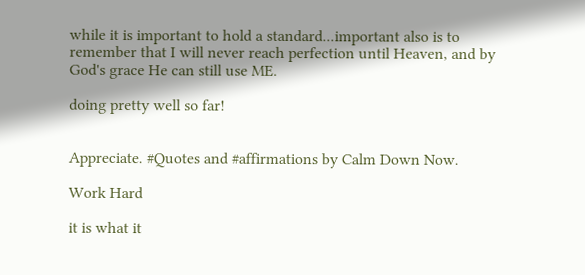while it is important to hold a standard...important also is to remember that I will never reach perfection until Heaven, and by God's grace He can still use ME.

doing pretty well so far!


Appreciate. #Quotes and #affirmations by Calm Down Now.

Work Hard

it is what it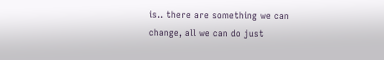is.. there are something we can change, all we can do just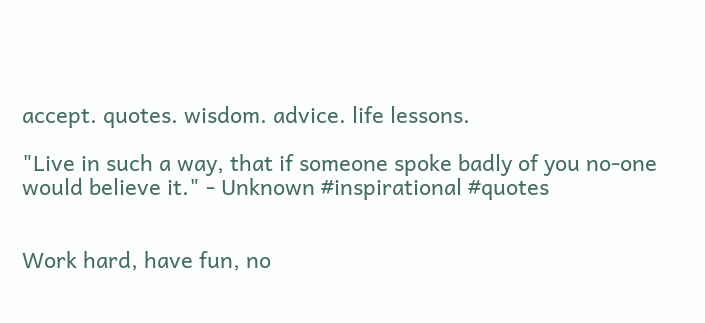accept. quotes. wisdom. advice. life lessons.

"Live in such a way, that if someone spoke badly of you no-one would believe it." - Unknown #inspirational #quotes


Work hard, have fun, no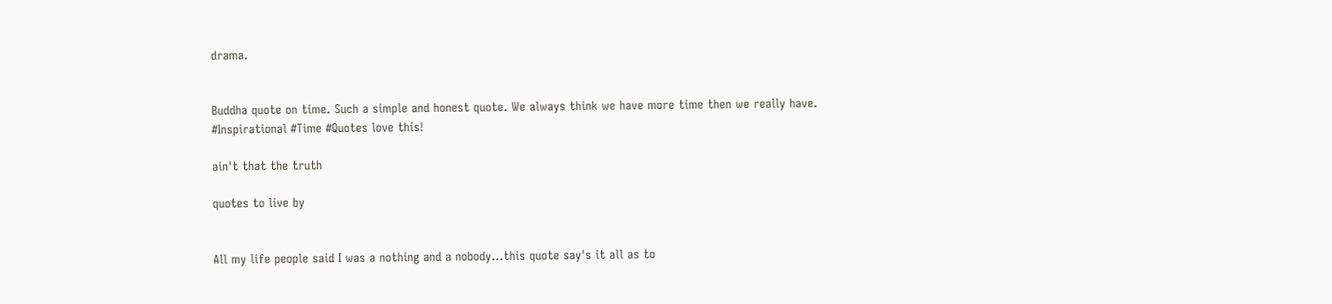drama.


Buddha quote on time. Such a simple and honest quote. We always think we have more time then we really have. #Inspirational #Time #Quotes love this!

ain't that the truth

quotes to live by


All my life people said I was a nothing and a nobody...this quote say's it all as to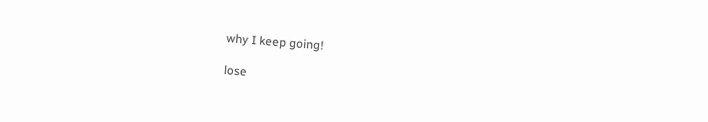why I keep going!

lose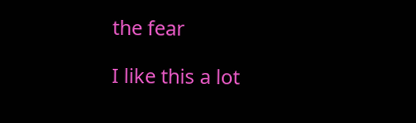the fear

I like this a lot